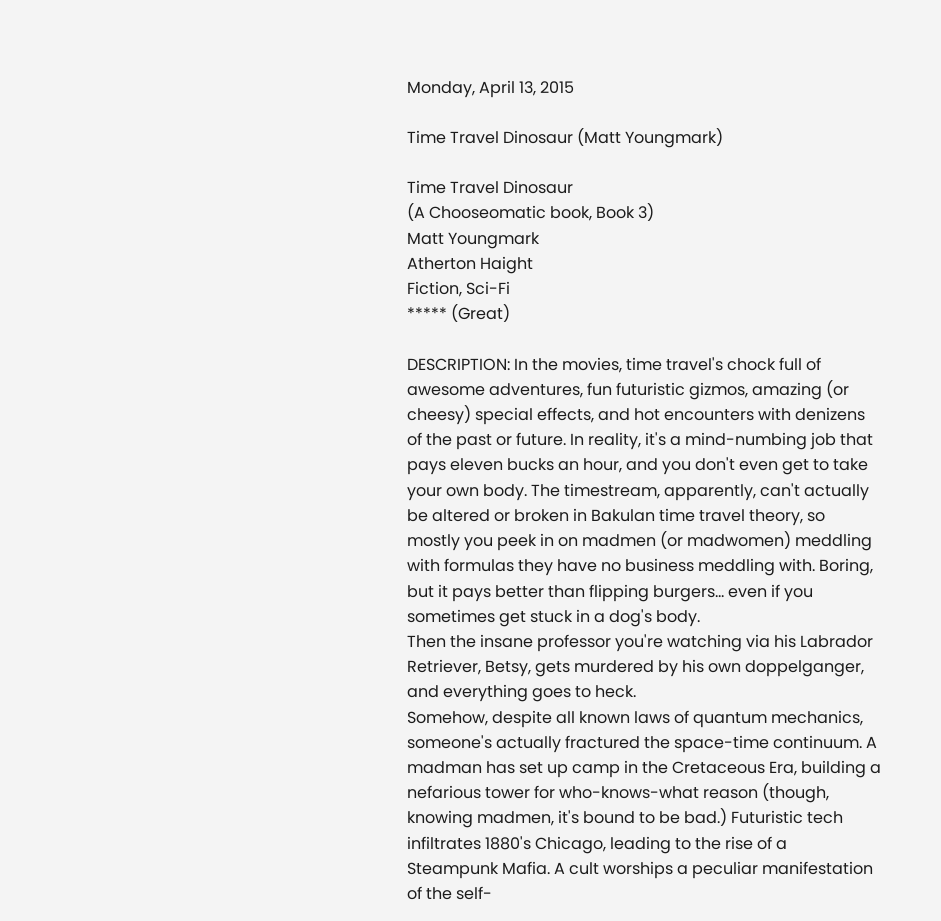Monday, April 13, 2015

Time Travel Dinosaur (Matt Youngmark)

Time Travel Dinosaur
(A Chooseomatic book, Book 3)
Matt Youngmark
Atherton Haight
Fiction, Sci-Fi
***** (Great)

DESCRIPTION: In the movies, time travel's chock full of awesome adventures, fun futuristic gizmos, amazing (or cheesy) special effects, and hot encounters with denizens of the past or future. In reality, it's a mind-numbing job that pays eleven bucks an hour, and you don't even get to take your own body. The timestream, apparently, can't actually be altered or broken in Bakulan time travel theory, so mostly you peek in on madmen (or madwomen) meddling with formulas they have no business meddling with. Boring, but it pays better than flipping burgers... even if you sometimes get stuck in a dog's body.
Then the insane professor you're watching via his Labrador Retriever, Betsy, gets murdered by his own doppelganger, and everything goes to heck.
Somehow, despite all known laws of quantum mechanics, someone's actually fractured the space-time continuum. A madman has set up camp in the Cretaceous Era, building a nefarious tower for who-knows-what reason (though, knowing madmen, it's bound to be bad.) Futuristic tech infiltrates 1880's Chicago, leading to the rise of a Steampunk Mafia. A cult worships a peculiar manifestation of the self-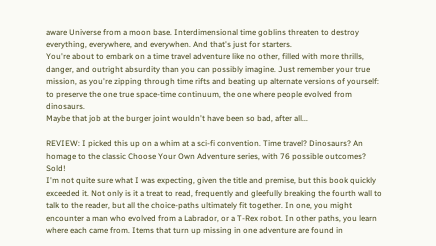aware Universe from a moon base. Interdimensional time goblins threaten to destroy everything, everywhere, and everywhen. And that's just for starters.
You're about to embark on a time travel adventure like no other, filled with more thrills, danger, and outright absurdity than you can possibly imagine. Just remember your true mission, as you're zipping through time rifts and beating up alternate versions of yourself: to preserve the one true space-time continuum, the one where people evolved from dinosaurs.
Maybe that job at the burger joint wouldn't have been so bad, after all...

REVIEW: I picked this up on a whim at a sci-fi convention. Time travel? Dinosaurs? An homage to the classic Choose Your Own Adventure series, with 76 possible outcomes? Sold!
I'm not quite sure what I was expecting, given the title and premise, but this book quickly exceeded it. Not only is it a treat to read, frequently and gleefully breaking the fourth wall to talk to the reader, but all the choice-paths ultimately fit together. In one, you might encounter a man who evolved from a Labrador, or a T-Rex robot. In other paths, you learn where each came from. Items that turn up missing in one adventure are found in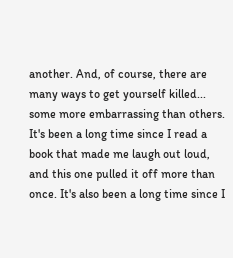another. And, of course, there are many ways to get yourself killed... some more embarrassing than others. It's been a long time since I read a book that made me laugh out loud, and this one pulled it off more than once. It's also been a long time since I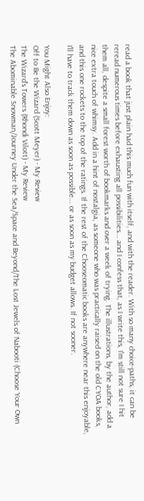read a book that just plain had this much fun with itself, and with the reader. With so many choice-paths, it can be reread numerous times before exhausting all possibilities... and I confess that, as I write this, I'm still not sure I hit them all, despite a small forest worth of bookmarks and over a week of trying. The illustrations, by the author, add a nice extra touch of whimsy. Add in a hint of nostalgia, as someone who was practically raised on the old CYOA books, and this one rockets to the top of the ratings. If the rest of the Chooseomatic books are anywhere near this enjoyable, I'll have to track them down as soon as possible... or as soon as my budget allows. If not sooner.

You Might Also Enjoy:
Off to Be the Wizard (Scott Meyer) - My Review
The Wizard's Towers (Rhondi Vilott) - My Review
The Abominable Snowman/Journey Under the Sea/Space and Beyond/The Lost Jewels of Nabooti (Choose Your Own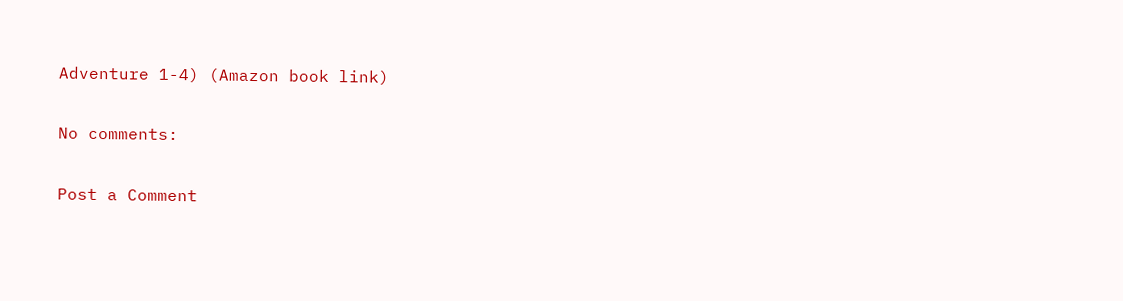Adventure 1-4) (Amazon book link)

No comments:

Post a Comment